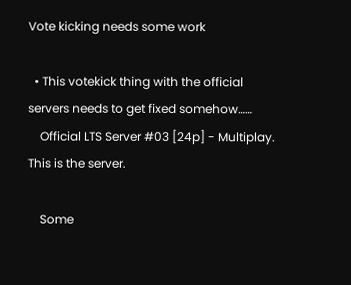Vote kicking needs some work

  • This votekick thing with the official servers needs to get fixed somehow……
    Official LTS Server #03 [24p] - Multiplay. This is the server.

    Some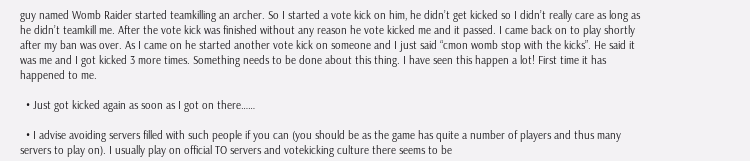guy named Womb Raider started teamkilling an archer. So I started a vote kick on him, he didn’t get kicked so I didn’t really care as long as he didn’t teamkill me. After the vote kick was finished without any reason he vote kicked me and it passed. I came back on to play shortly after my ban was over. As I came on he started another vote kick on someone and I just said “cmon womb stop with the kicks”. He said it was me and I got kicked 3 more times. Something needs to be done about this thing. I have seen this happen a lot! First time it has happened to me.

  • Just got kicked again as soon as I got on there……

  • I advise avoiding servers filled with such people if you can (you should be as the game has quite a number of players and thus many servers to play on). I usually play on official TO servers and votekicking culture there seems to be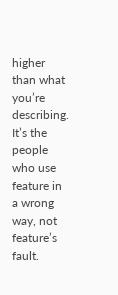higher than what you’re describing. It’s the people who use feature in a wrong way, not feature’s fault.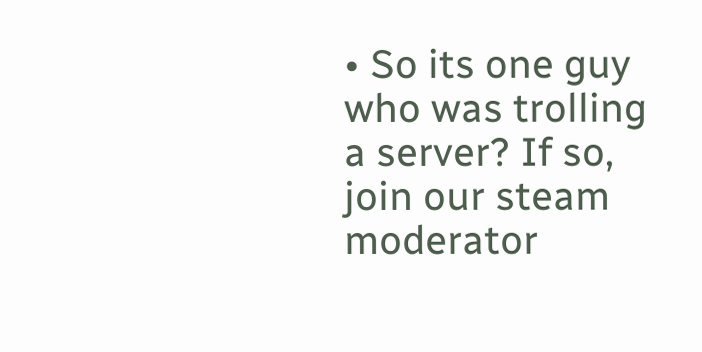• So its one guy who was trolling a server? If so, join our steam moderator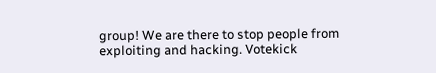group! We are there to stop people from exploiting and hacking. Votekick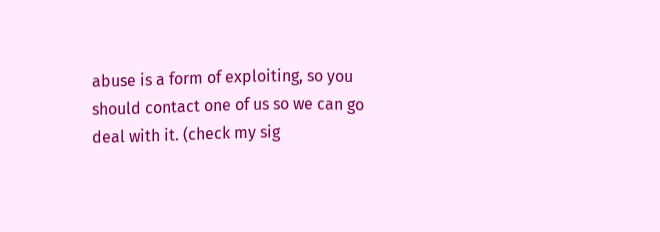abuse is a form of exploiting, so you should contact one of us so we can go deal with it. (check my sig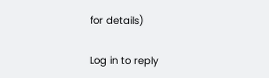for details)

Log in to reply